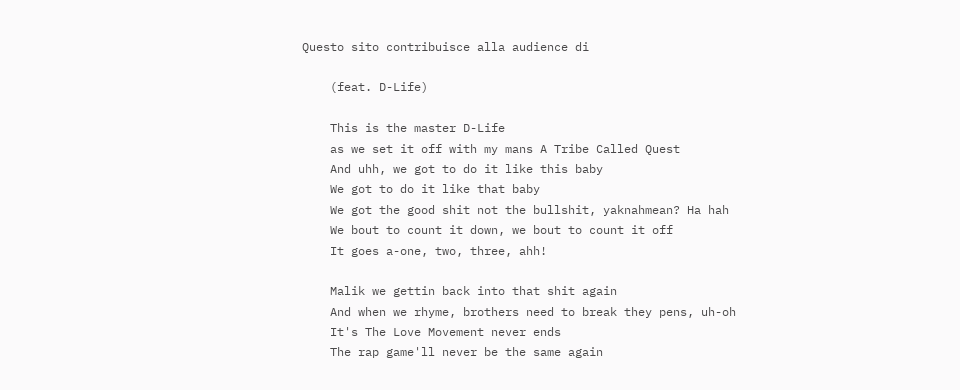Questo sito contribuisce alla audience di

    (feat. D-Life)

    This is the master D-Life
    as we set it off with my mans A Tribe Called Quest
    And uhh, we got to do it like this baby
    We got to do it like that baby
    We got the good shit not the bullshit, yaknahmean? Ha hah
    We bout to count it down, we bout to count it off
    It goes a-one, two, three, ahh!

    Malik we gettin back into that shit again
    And when we rhyme, brothers need to break they pens, uh-oh
    It's The Love Movement never ends
    The rap game'll never be the same again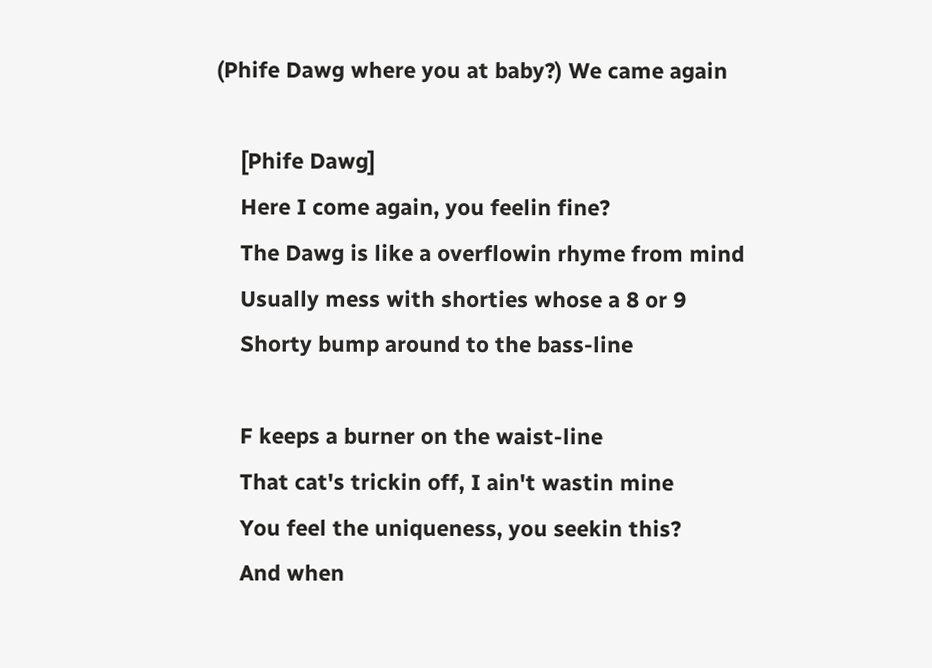(Phife Dawg where you at baby?) We came again

    [Phife Dawg]
    Here I come again, you feelin fine?
    The Dawg is like a overflowin rhyme from mind
    Usually mess with shorties whose a 8 or 9
    Shorty bump around to the bass-line

    F keeps a burner on the waist-line
    That cat's trickin off, I ain't wastin mine
    You feel the uniqueness, you seekin this?
    And when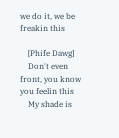we do it, we be freakin this

    [Phife Dawg]
    Don't even front, you know you feelin this
    My shade is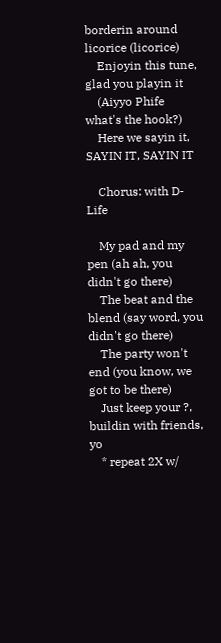borderin around licorice (licorice)
    Enjoyin this tune, glad you playin it
    (Aiyyo Phife what's the hook?)
    Here we sayin it, SAYIN IT, SAYIN IT

    Chorus: with D-Life

    My pad and my pen (ah ah, you didn't go there)
    The beat and the blend (say word, you didn't go there)
    The party won't end (you know, we got to be there)
    Just keep your ?, buildin with friends, yo
    * repeat 2X w/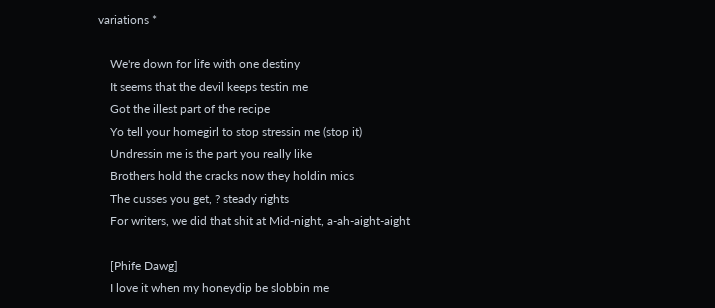variations *

    We're down for life with one destiny
    It seems that the devil keeps testin me
    Got the illest part of the recipe
    Yo tell your homegirl to stop stressin me (stop it)
    Undressin me is the part you really like
    Brothers hold the cracks now they holdin mics
    The cusses you get, ? steady rights
    For writers, we did that shit at Mid-night, a-ah-aight-aight

    [Phife Dawg]
    I love it when my honeydip be slobbin me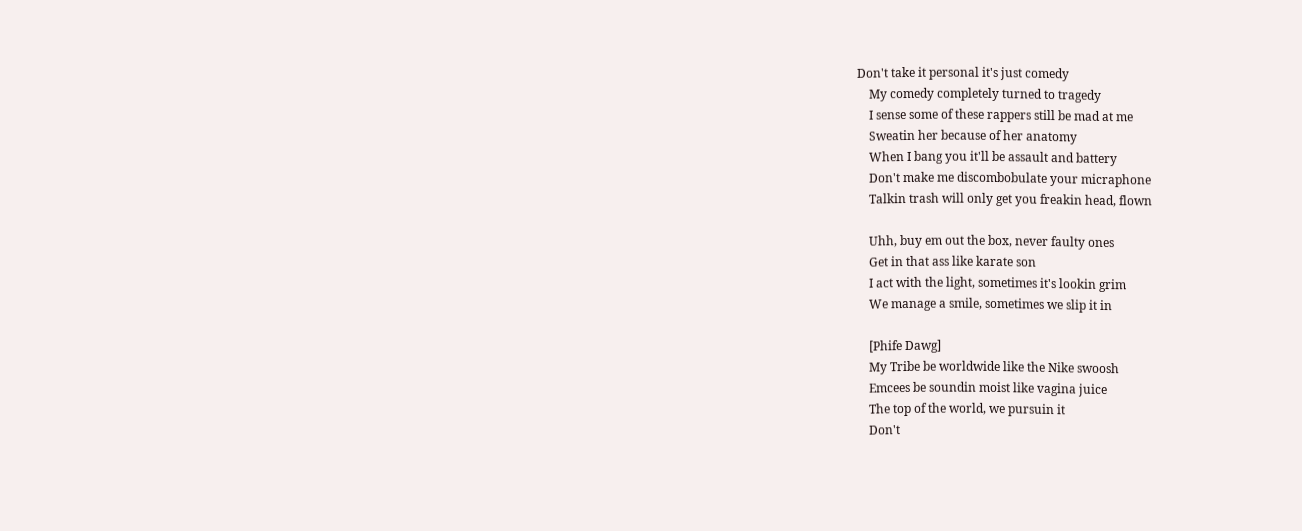Don't take it personal it's just comedy
    My comedy completely turned to tragedy
    I sense some of these rappers still be mad at me
    Sweatin her because of her anatomy
    When I bang you it'll be assault and battery
    Don't make me discombobulate your micraphone
    Talkin trash will only get you freakin head, flown

    Uhh, buy em out the box, never faulty ones
    Get in that ass like karate son
    I act with the light, sometimes it's lookin grim
    We manage a smile, sometimes we slip it in

    [Phife Dawg]
    My Tribe be worldwide like the Nike swoosh
    Emcees be soundin moist like vagina juice
    The top of the world, we pursuin it
    Don't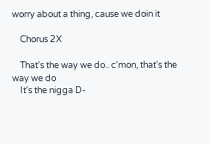worry about a thing, cause we doin it

    Chorus 2X

    That's the way we do.. c'mon, that's the way we do
    It's the nigga D-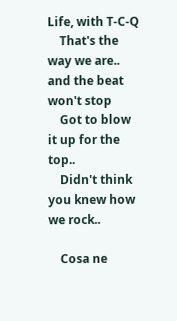Life, with T-C-Q
    That's the way we are.. and the beat won't stop
    Got to blow it up for the top..
    Didn't think you knew how we rock..

    Cosa ne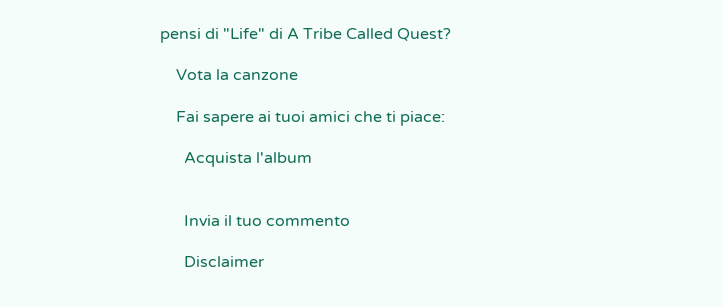pensi di "Life" di A Tribe Called Quest?

    Vota la canzone

    Fai sapere ai tuoi amici che ti piace:

      Acquista l'album


      Invia il tuo commento

      Disclaimer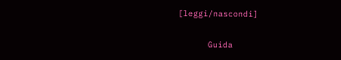[leggi/nascondi]

      Guida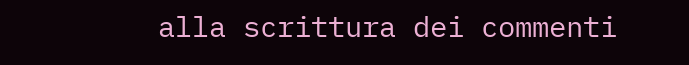alla scrittura dei commenti